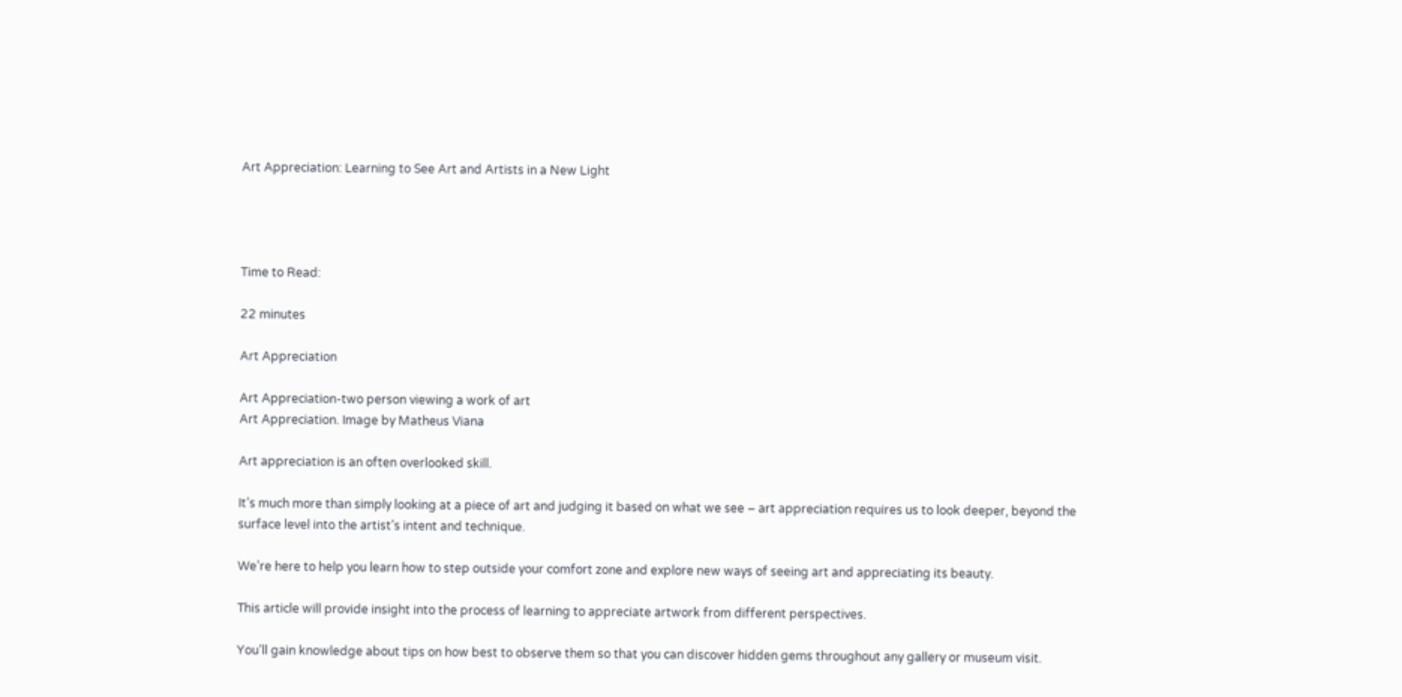Art Appreciation: Learning to See Art and Artists in a New Light




Time to Read:

22 minutes

Art Appreciation

Art Appreciation-two person viewing a work of art
Art Appreciation. Image by Matheus Viana

Art appreciation is an often overlooked skill.

It’s much more than simply looking at a piece of art and judging it based on what we see – art appreciation requires us to look deeper, beyond the surface level into the artist’s intent and technique.

We’re here to help you learn how to step outside your comfort zone and explore new ways of seeing art and appreciating its beauty.

This article will provide insight into the process of learning to appreciate artwork from different perspectives.

You’ll gain knowledge about tips on how best to observe them so that you can discover hidden gems throughout any gallery or museum visit.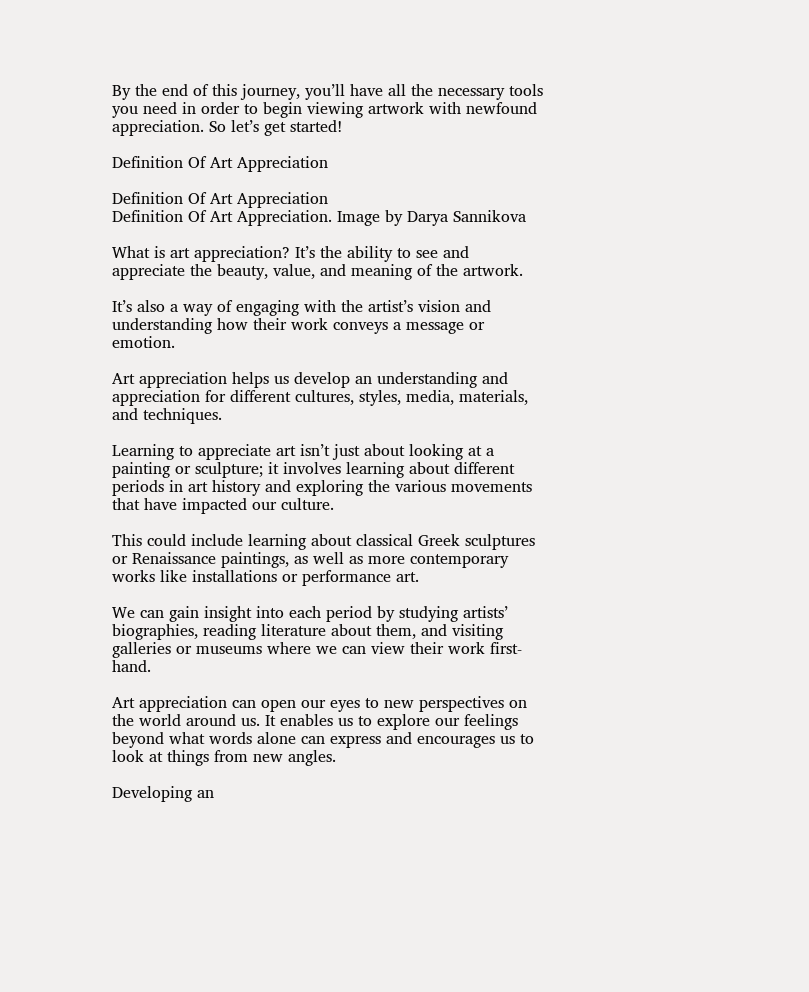By the end of this journey, you’ll have all the necessary tools you need in order to begin viewing artwork with newfound appreciation. So let’s get started!

Definition Of Art Appreciation

Definition Of Art Appreciation
Definition Of Art Appreciation. Image by Darya Sannikova

What is art appreciation? It’s the ability to see and appreciate the beauty, value, and meaning of the artwork.

It’s also a way of engaging with the artist’s vision and understanding how their work conveys a message or emotion.

Art appreciation helps us develop an understanding and appreciation for different cultures, styles, media, materials, and techniques.

Learning to appreciate art isn’t just about looking at a painting or sculpture; it involves learning about different periods in art history and exploring the various movements that have impacted our culture.

This could include learning about classical Greek sculptures or Renaissance paintings, as well as more contemporary works like installations or performance art.

We can gain insight into each period by studying artists’ biographies, reading literature about them, and visiting galleries or museums where we can view their work first-hand.

Art appreciation can open our eyes to new perspectives on the world around us. It enables us to explore our feelings beyond what words alone can express and encourages us to look at things from new angles.

Developing an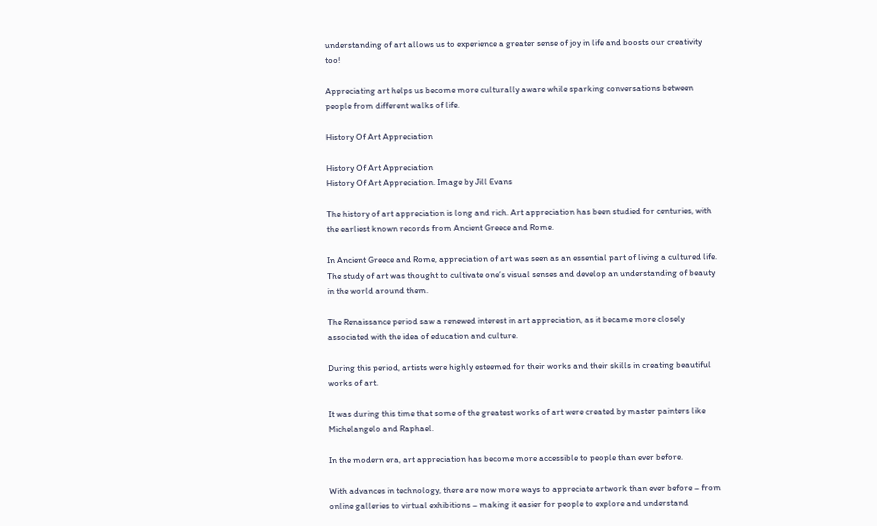understanding of art allows us to experience a greater sense of joy in life and boosts our creativity too!

Appreciating art helps us become more culturally aware while sparking conversations between people from different walks of life.

History Of Art Appreciation

History Of Art Appreciation
History Of Art Appreciation. Image by Jill Evans

The history of art appreciation is long and rich. Art appreciation has been studied for centuries, with the earliest known records from Ancient Greece and Rome.

In Ancient Greece and Rome, appreciation of art was seen as an essential part of living a cultured life. The study of art was thought to cultivate one’s visual senses and develop an understanding of beauty in the world around them.

The Renaissance period saw a renewed interest in art appreciation, as it became more closely associated with the idea of education and culture.

During this period, artists were highly esteemed for their works and their skills in creating beautiful works of art.

It was during this time that some of the greatest works of art were created by master painters like Michelangelo and Raphael.

In the modern era, art appreciation has become more accessible to people than ever before.

With advances in technology, there are now more ways to appreciate artwork than ever before – from online galleries to virtual exhibitions – making it easier for people to explore and understand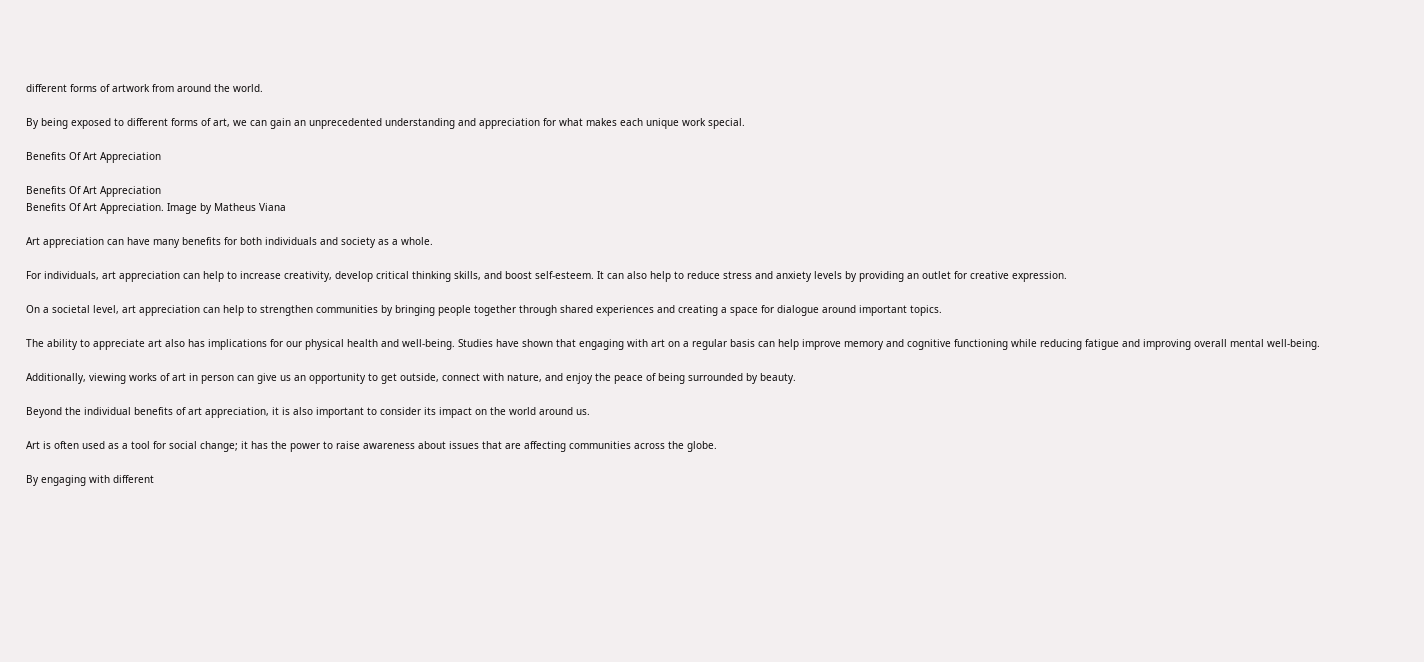different forms of artwork from around the world.

By being exposed to different forms of art, we can gain an unprecedented understanding and appreciation for what makes each unique work special.

Benefits Of Art Appreciation

Benefits Of Art Appreciation
Benefits Of Art Appreciation. Image by Matheus Viana

Art appreciation can have many benefits for both individuals and society as a whole.

For individuals, art appreciation can help to increase creativity, develop critical thinking skills, and boost self-esteem. It can also help to reduce stress and anxiety levels by providing an outlet for creative expression.

On a societal level, art appreciation can help to strengthen communities by bringing people together through shared experiences and creating a space for dialogue around important topics.

The ability to appreciate art also has implications for our physical health and well-being. Studies have shown that engaging with art on a regular basis can help improve memory and cognitive functioning while reducing fatigue and improving overall mental well-being.

Additionally, viewing works of art in person can give us an opportunity to get outside, connect with nature, and enjoy the peace of being surrounded by beauty.

Beyond the individual benefits of art appreciation, it is also important to consider its impact on the world around us.

Art is often used as a tool for social change; it has the power to raise awareness about issues that are affecting communities across the globe.

By engaging with different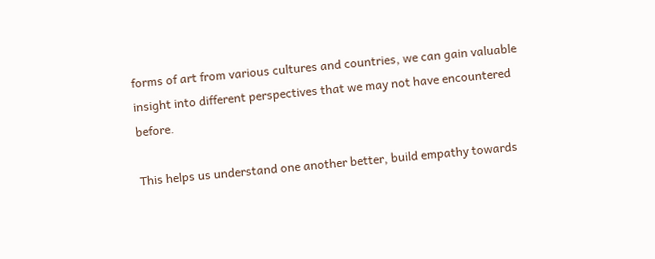forms of art from various cultures and countries, we can gain valuable insight into different perspectives that we may not have encountered before.

This helps us understand one another better, build empathy towards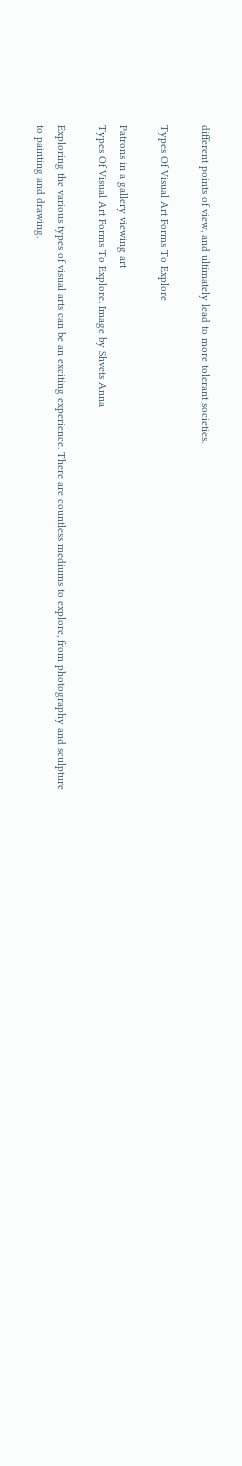different points of view, and ultimately lead to more tolerant societies.

Types Of Visual Art Forms To Explore

Patrons in a gallery viewing art
Types Of Visual Art Forms To Explore. Image by Shvets Anna

Exploring the various types of visual arts can be an exciting experience. There are countless mediums to explore, from photography and sculpture to painting and drawing.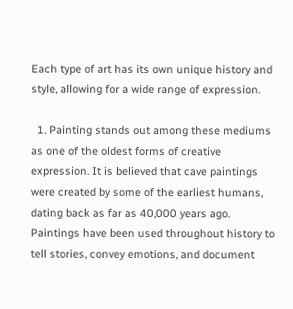Each type of art has its own unique history and style, allowing for a wide range of expression.

  1. Painting stands out among these mediums as one of the oldest forms of creative expression. It is believed that cave paintings were created by some of the earliest humans, dating back as far as 40,000 years ago. Paintings have been used throughout history to tell stories, convey emotions, and document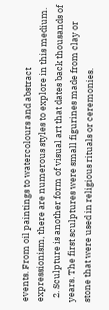events. From oil paintings to watercolours and abstract expressionism, there are numerous styles to explore in this medium.
  2. Sculpture is another form of visual art that dates back thousands of years. The first sculptures were small figurines made from clay or stone that were used in religious rituals or ceremonies.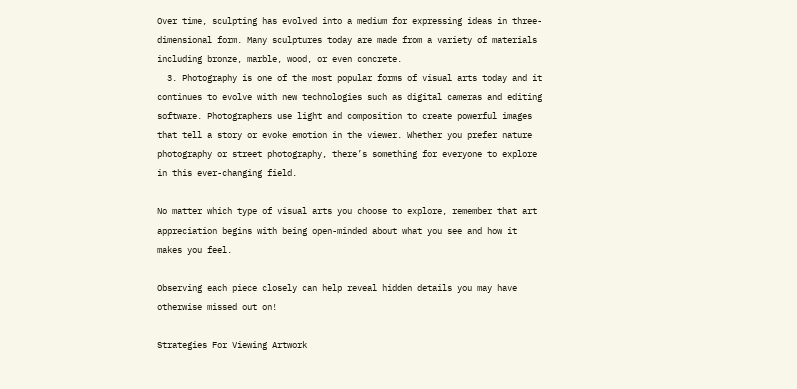Over time, sculpting has evolved into a medium for expressing ideas in three-dimensional form. Many sculptures today are made from a variety of materials including bronze, marble, wood, or even concrete.
  3. Photography is one of the most popular forms of visual arts today and it continues to evolve with new technologies such as digital cameras and editing software. Photographers use light and composition to create powerful images that tell a story or evoke emotion in the viewer. Whether you prefer nature photography or street photography, there’s something for everyone to explore in this ever-changing field.

No matter which type of visual arts you choose to explore, remember that art appreciation begins with being open-minded about what you see and how it makes you feel.

Observing each piece closely can help reveal hidden details you may have otherwise missed out on!

Strategies For Viewing Artwork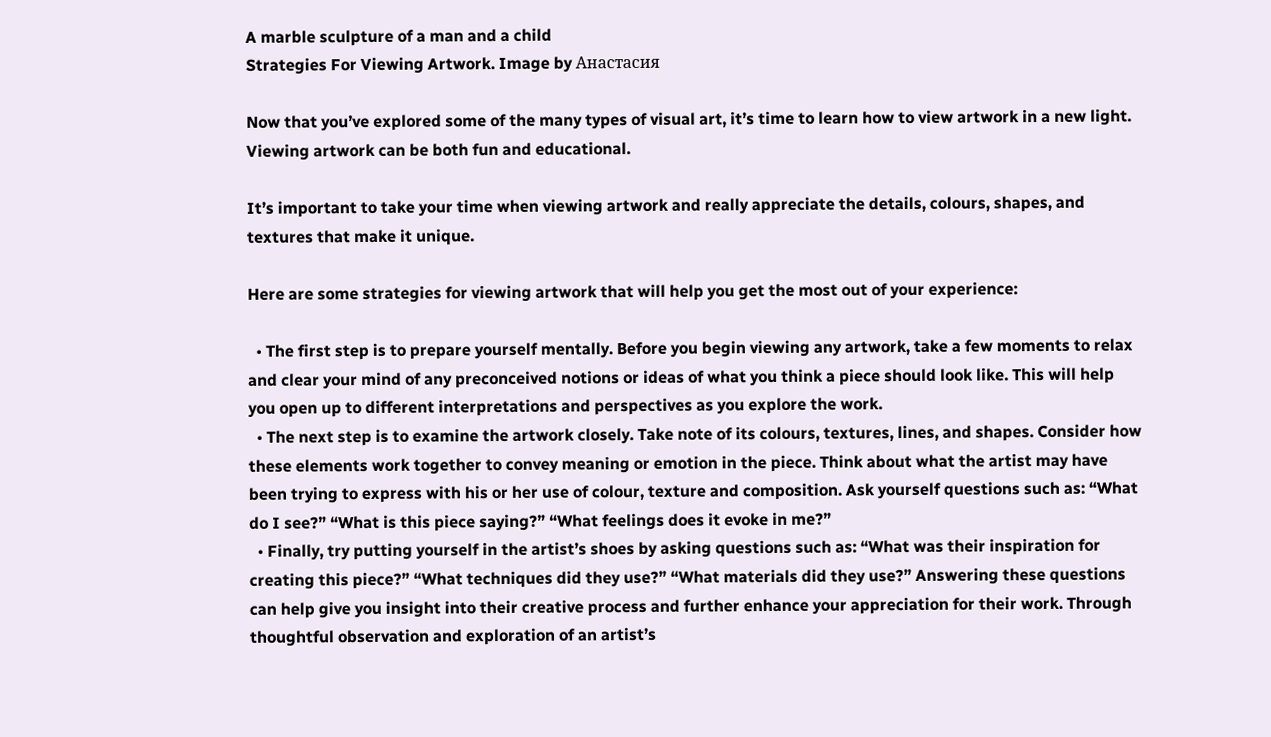A marble sculpture of a man and a child
Strategies For Viewing Artwork. Image by Анастасия

Now that you’ve explored some of the many types of visual art, it’s time to learn how to view artwork in a new light. Viewing artwork can be both fun and educational.

It’s important to take your time when viewing artwork and really appreciate the details, colours, shapes, and textures that make it unique.

Here are some strategies for viewing artwork that will help you get the most out of your experience:

  • The first step is to prepare yourself mentally. Before you begin viewing any artwork, take a few moments to relax and clear your mind of any preconceived notions or ideas of what you think a piece should look like. This will help you open up to different interpretations and perspectives as you explore the work.
  • The next step is to examine the artwork closely. Take note of its colours, textures, lines, and shapes. Consider how these elements work together to convey meaning or emotion in the piece. Think about what the artist may have been trying to express with his or her use of colour, texture and composition. Ask yourself questions such as: “What do I see?” “What is this piece saying?” “What feelings does it evoke in me?”
  • Finally, try putting yourself in the artist’s shoes by asking questions such as: “What was their inspiration for creating this piece?” “What techniques did they use?” “What materials did they use?” Answering these questions can help give you insight into their creative process and further enhance your appreciation for their work. Through thoughtful observation and exploration of an artist’s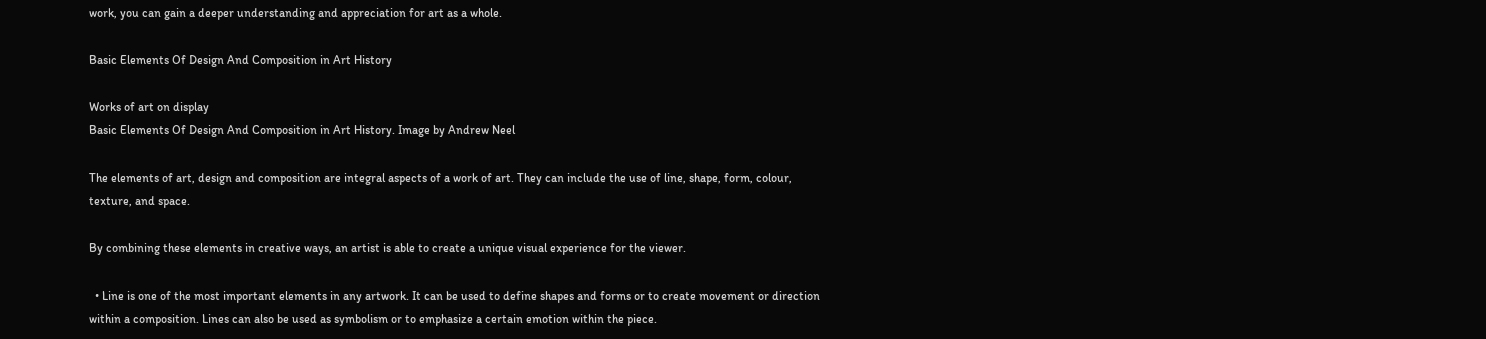work, you can gain a deeper understanding and appreciation for art as a whole.

Basic Elements Of Design And Composition in Art History

Works of art on display
Basic Elements Of Design And Composition in Art History. Image by Andrew Neel

The elements of art, design and composition are integral aspects of a work of art. They can include the use of line, shape, form, colour, texture, and space.

By combining these elements in creative ways, an artist is able to create a unique visual experience for the viewer.

  • Line is one of the most important elements in any artwork. It can be used to define shapes and forms or to create movement or direction within a composition. Lines can also be used as symbolism or to emphasize a certain emotion within the piece.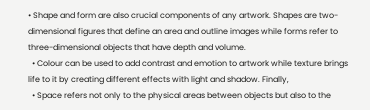• Shape and form are also crucial components of any artwork. Shapes are two-dimensional figures that define an area and outline images while forms refer to three-dimensional objects that have depth and volume.
  • Colour can be used to add contrast and emotion to artwork while texture brings life to it by creating different effects with light and shadow. Finally,
  • Space refers not only to the physical areas between objects but also to the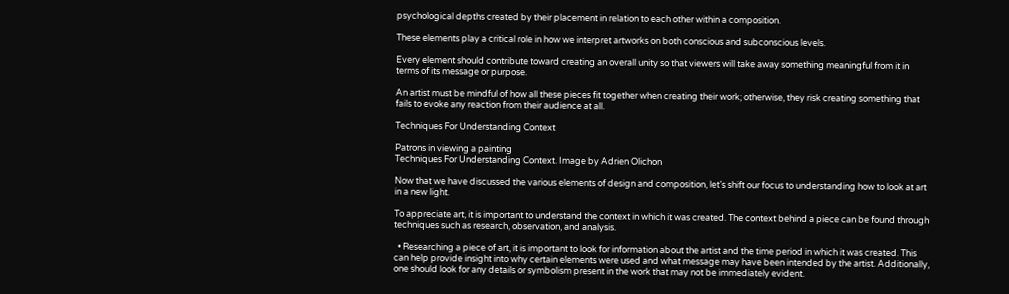psychological depths created by their placement in relation to each other within a composition.

These elements play a critical role in how we interpret artworks on both conscious and subconscious levels.

Every element should contribute toward creating an overall unity so that viewers will take away something meaningful from it in terms of its message or purpose.

An artist must be mindful of how all these pieces fit together when creating their work; otherwise, they risk creating something that fails to evoke any reaction from their audience at all.

Techniques For Understanding Context

Patrons in viewing a painting
Techniques For Understanding Context. Image by Adrien Olichon

Now that we have discussed the various elements of design and composition, let’s shift our focus to understanding how to look at art in a new light.

To appreciate art, it is important to understand the context in which it was created. The context behind a piece can be found through techniques such as research, observation, and analysis.

  • Researching a piece of art, it is important to look for information about the artist and the time period in which it was created. This can help provide insight into why certain elements were used and what message may have been intended by the artist. Additionally, one should look for any details or symbolism present in the work that may not be immediately evident.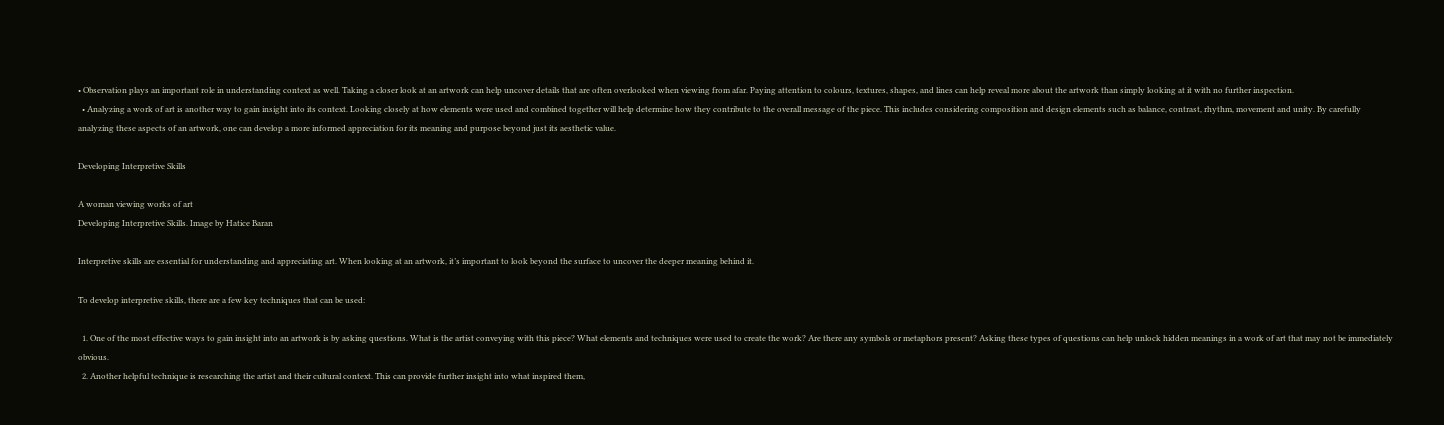• Observation plays an important role in understanding context as well. Taking a closer look at an artwork can help uncover details that are often overlooked when viewing from afar. Paying attention to colours, textures, shapes, and lines can help reveal more about the artwork than simply looking at it with no further inspection.
  • Analyzing a work of art is another way to gain insight into its context. Looking closely at how elements were used and combined together will help determine how they contribute to the overall message of the piece. This includes considering composition and design elements such as balance, contrast, rhythm, movement and unity. By carefully analyzing these aspects of an artwork, one can develop a more informed appreciation for its meaning and purpose beyond just its aesthetic value.

Developing Interpretive Skills

A woman viewing works of art
Developing Interpretive Skills. Image by Hatice Baran

Interpretive skills are essential for understanding and appreciating art. When looking at an artwork, it’s important to look beyond the surface to uncover the deeper meaning behind it.

To develop interpretive skills, there are a few key techniques that can be used:

  1. One of the most effective ways to gain insight into an artwork is by asking questions. What is the artist conveying with this piece? What elements and techniques were used to create the work? Are there any symbols or metaphors present? Asking these types of questions can help unlock hidden meanings in a work of art that may not be immediately obvious.
  2. Another helpful technique is researching the artist and their cultural context. This can provide further insight into what inspired them,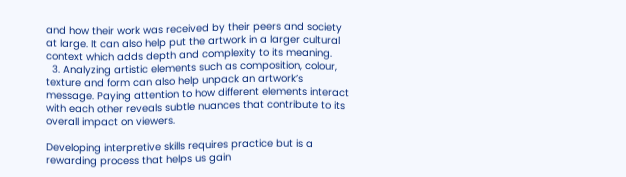and how their work was received by their peers and society at large. It can also help put the artwork in a larger cultural context which adds depth and complexity to its meaning.
  3. Analyzing artistic elements such as composition, colour, texture and form can also help unpack an artwork’s message. Paying attention to how different elements interact with each other reveals subtle nuances that contribute to its overall impact on viewers.

Developing interpretive skills requires practice but is a rewarding process that helps us gain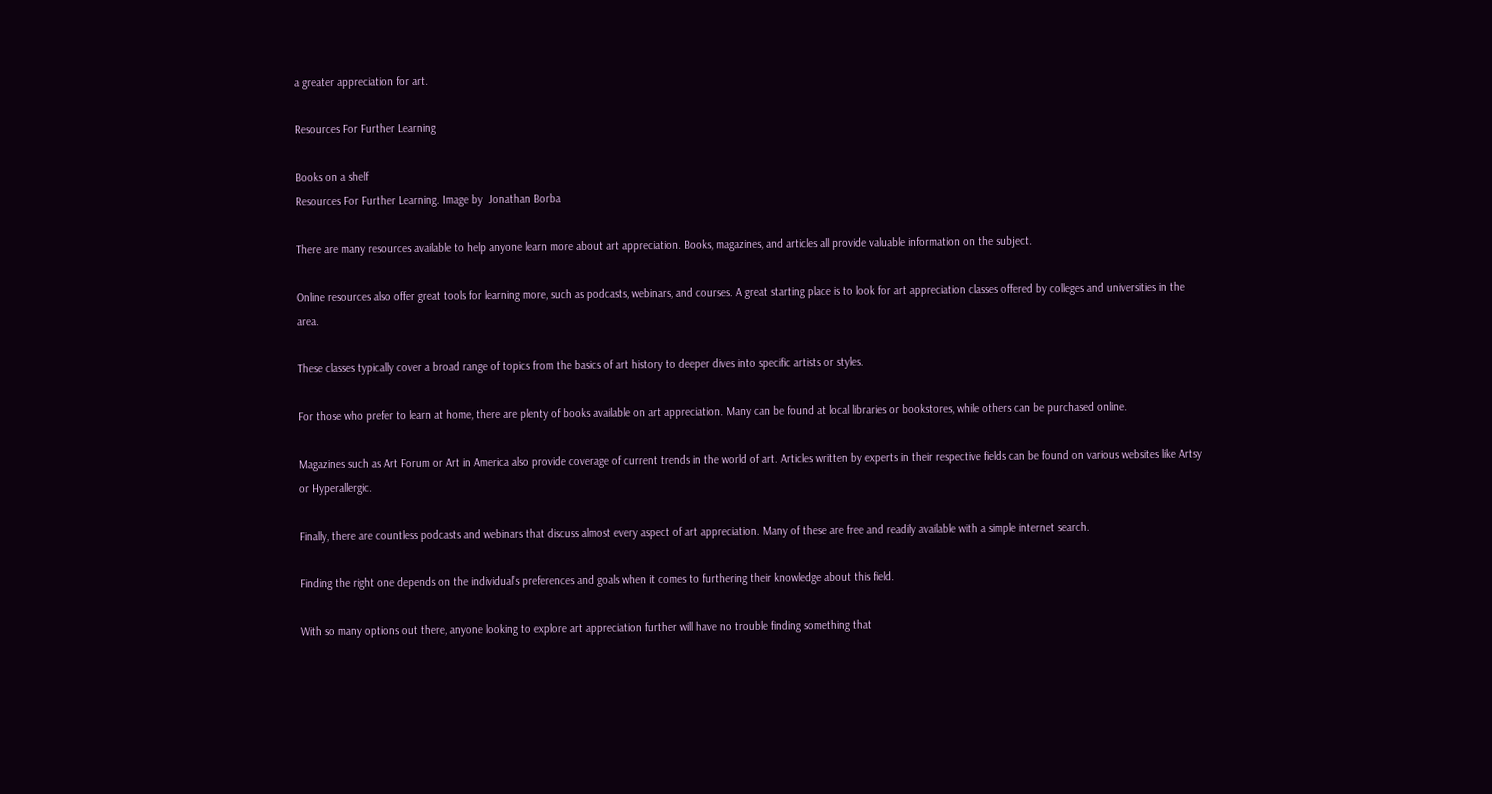a greater appreciation for art.

Resources For Further Learning

Books on a shelf
Resources For Further Learning. Image by  Jonathan Borba

There are many resources available to help anyone learn more about art appreciation. Books, magazines, and articles all provide valuable information on the subject.

Online resources also offer great tools for learning more, such as podcasts, webinars, and courses. A great starting place is to look for art appreciation classes offered by colleges and universities in the area.

These classes typically cover a broad range of topics from the basics of art history to deeper dives into specific artists or styles.

For those who prefer to learn at home, there are plenty of books available on art appreciation. Many can be found at local libraries or bookstores, while others can be purchased online.

Magazines such as Art Forum or Art in America also provide coverage of current trends in the world of art. Articles written by experts in their respective fields can be found on various websites like Artsy or Hyperallergic.

Finally, there are countless podcasts and webinars that discuss almost every aspect of art appreciation. Many of these are free and readily available with a simple internet search.

Finding the right one depends on the individual’s preferences and goals when it comes to furthering their knowledge about this field.

With so many options out there, anyone looking to explore art appreciation further will have no trouble finding something that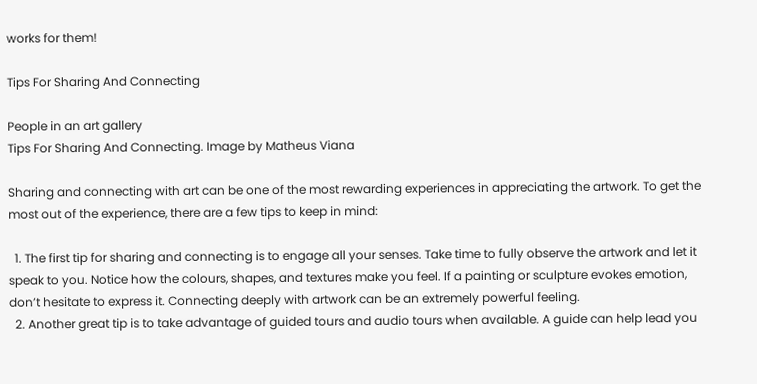works for them!

Tips For Sharing And Connecting

People in an art gallery
Tips For Sharing And Connecting. Image by Matheus Viana

Sharing and connecting with art can be one of the most rewarding experiences in appreciating the artwork. To get the most out of the experience, there are a few tips to keep in mind:

  1. The first tip for sharing and connecting is to engage all your senses. Take time to fully observe the artwork and let it speak to you. Notice how the colours, shapes, and textures make you feel. If a painting or sculpture evokes emotion, don’t hesitate to express it. Connecting deeply with artwork can be an extremely powerful feeling.
  2. Another great tip is to take advantage of guided tours and audio tours when available. A guide can help lead you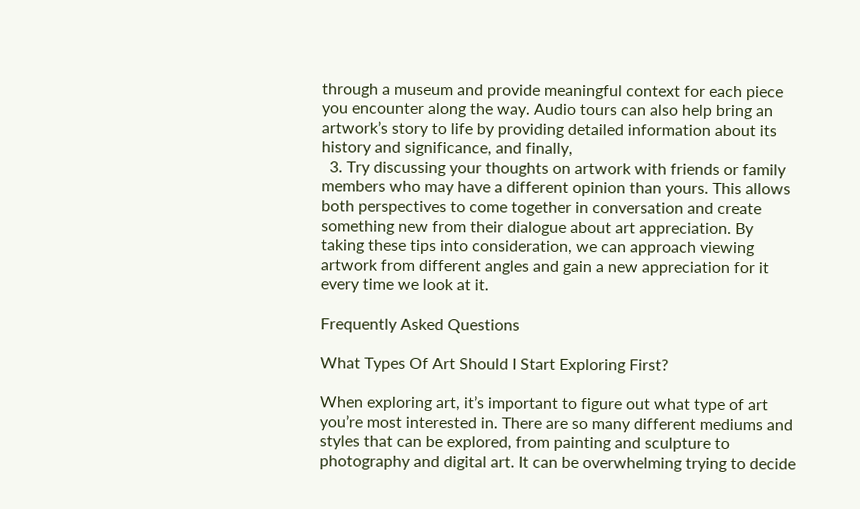through a museum and provide meaningful context for each piece you encounter along the way. Audio tours can also help bring an artwork’s story to life by providing detailed information about its history and significance, and finally,
  3. Try discussing your thoughts on artwork with friends or family members who may have a different opinion than yours. This allows both perspectives to come together in conversation and create something new from their dialogue about art appreciation. By taking these tips into consideration, we can approach viewing artwork from different angles and gain a new appreciation for it every time we look at it.

Frequently Asked Questions

What Types Of Art Should I Start Exploring First?

When exploring art, it’s important to figure out what type of art you’re most interested in. There are so many different mediums and styles that can be explored, from painting and sculpture to photography and digital art. It can be overwhelming trying to decide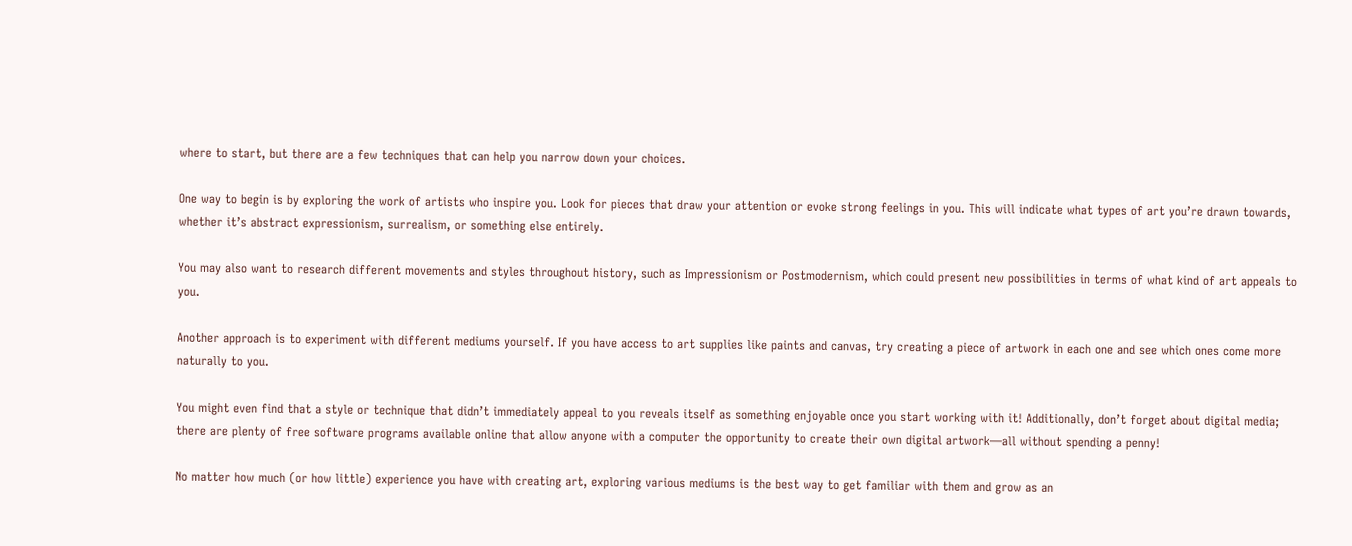where to start, but there are a few techniques that can help you narrow down your choices.

One way to begin is by exploring the work of artists who inspire you. Look for pieces that draw your attention or evoke strong feelings in you. This will indicate what types of art you’re drawn towards, whether it’s abstract expressionism, surrealism, or something else entirely.

You may also want to research different movements and styles throughout history, such as Impressionism or Postmodernism, which could present new possibilities in terms of what kind of art appeals to you.

Another approach is to experiment with different mediums yourself. If you have access to art supplies like paints and canvas, try creating a piece of artwork in each one and see which ones come more naturally to you.

You might even find that a style or technique that didn’t immediately appeal to you reveals itself as something enjoyable once you start working with it! Additionally, don’t forget about digital media; there are plenty of free software programs available online that allow anyone with a computer the opportunity to create their own digital artwork—all without spending a penny!

No matter how much (or how little) experience you have with creating art, exploring various mediums is the best way to get familiar with them and grow as an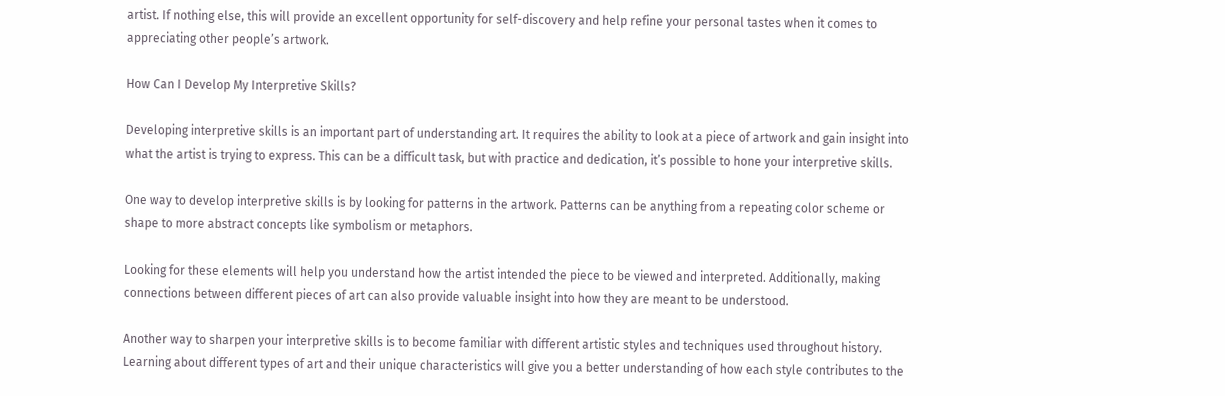artist. If nothing else, this will provide an excellent opportunity for self-discovery and help refine your personal tastes when it comes to appreciating other people’s artwork.

How Can I Develop My Interpretive Skills?

Developing interpretive skills is an important part of understanding art. It requires the ability to look at a piece of artwork and gain insight into what the artist is trying to express. This can be a difficult task, but with practice and dedication, it’s possible to hone your interpretive skills.

One way to develop interpretive skills is by looking for patterns in the artwork. Patterns can be anything from a repeating color scheme or shape to more abstract concepts like symbolism or metaphors.

Looking for these elements will help you understand how the artist intended the piece to be viewed and interpreted. Additionally, making connections between different pieces of art can also provide valuable insight into how they are meant to be understood.

Another way to sharpen your interpretive skills is to become familiar with different artistic styles and techniques used throughout history. Learning about different types of art and their unique characteristics will give you a better understanding of how each style contributes to the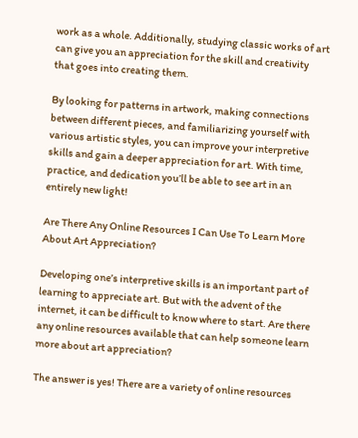work as a whole. Additionally, studying classic works of art can give you an appreciation for the skill and creativity that goes into creating them.

By looking for patterns in artwork, making connections between different pieces, and familiarizing yourself with various artistic styles, you can improve your interpretive skills and gain a deeper appreciation for art. With time, practice, and dedication you’ll be able to see art in an entirely new light!

Are There Any Online Resources I Can Use To Learn More About Art Appreciation?

Developing one’s interpretive skills is an important part of learning to appreciate art. But with the advent of the internet, it can be difficult to know where to start. Are there any online resources available that can help someone learn more about art appreciation?

The answer is yes! There are a variety of online resources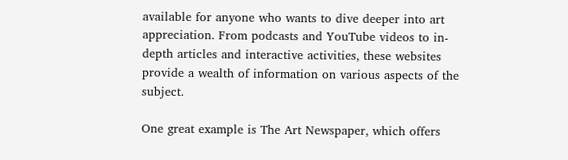available for anyone who wants to dive deeper into art appreciation. From podcasts and YouTube videos to in-depth articles and interactive activities, these websites provide a wealth of information on various aspects of the subject.

One great example is The Art Newspaper, which offers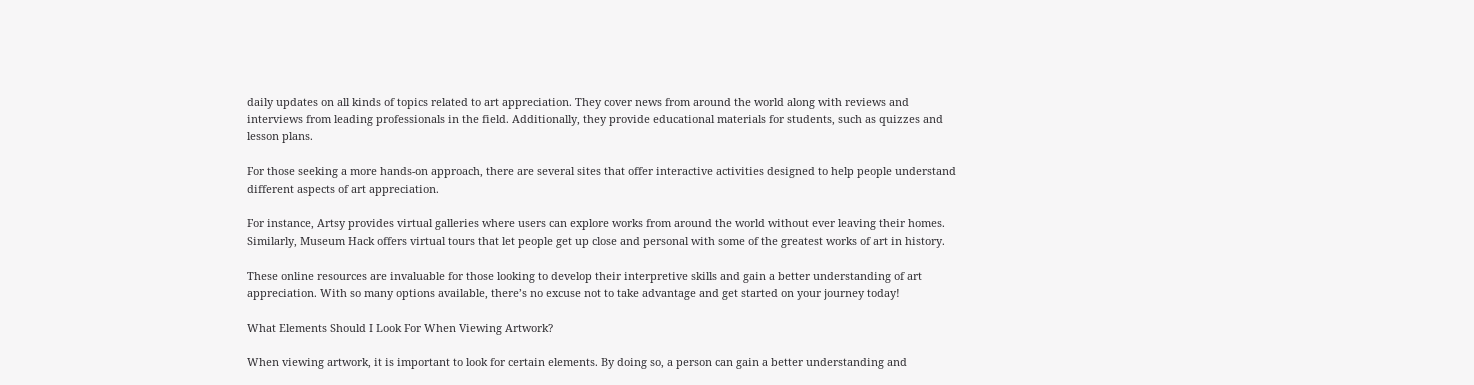daily updates on all kinds of topics related to art appreciation. They cover news from around the world along with reviews and interviews from leading professionals in the field. Additionally, they provide educational materials for students, such as quizzes and lesson plans.

For those seeking a more hands-on approach, there are several sites that offer interactive activities designed to help people understand different aspects of art appreciation.

For instance, Artsy provides virtual galleries where users can explore works from around the world without ever leaving their homes. Similarly, Museum Hack offers virtual tours that let people get up close and personal with some of the greatest works of art in history.

These online resources are invaluable for those looking to develop their interpretive skills and gain a better understanding of art appreciation. With so many options available, there’s no excuse not to take advantage and get started on your journey today!

What Elements Should I Look For When Viewing Artwork?

When viewing artwork, it is important to look for certain elements. By doing so, a person can gain a better understanding and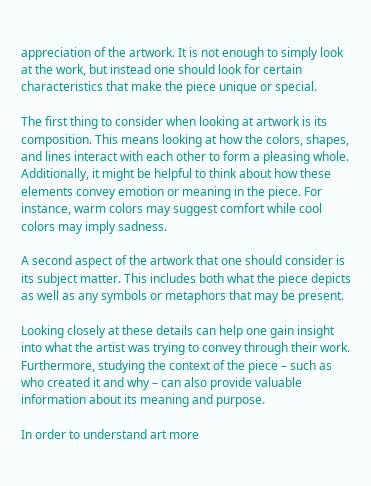appreciation of the artwork. It is not enough to simply look at the work, but instead one should look for certain characteristics that make the piece unique or special.

The first thing to consider when looking at artwork is its composition. This means looking at how the colors, shapes, and lines interact with each other to form a pleasing whole. Additionally, it might be helpful to think about how these elements convey emotion or meaning in the piece. For instance, warm colors may suggest comfort while cool colors may imply sadness.

A second aspect of the artwork that one should consider is its subject matter. This includes both what the piece depicts as well as any symbols or metaphors that may be present.

Looking closely at these details can help one gain insight into what the artist was trying to convey through their work. Furthermore, studying the context of the piece – such as who created it and why – can also provide valuable information about its meaning and purpose.

In order to understand art more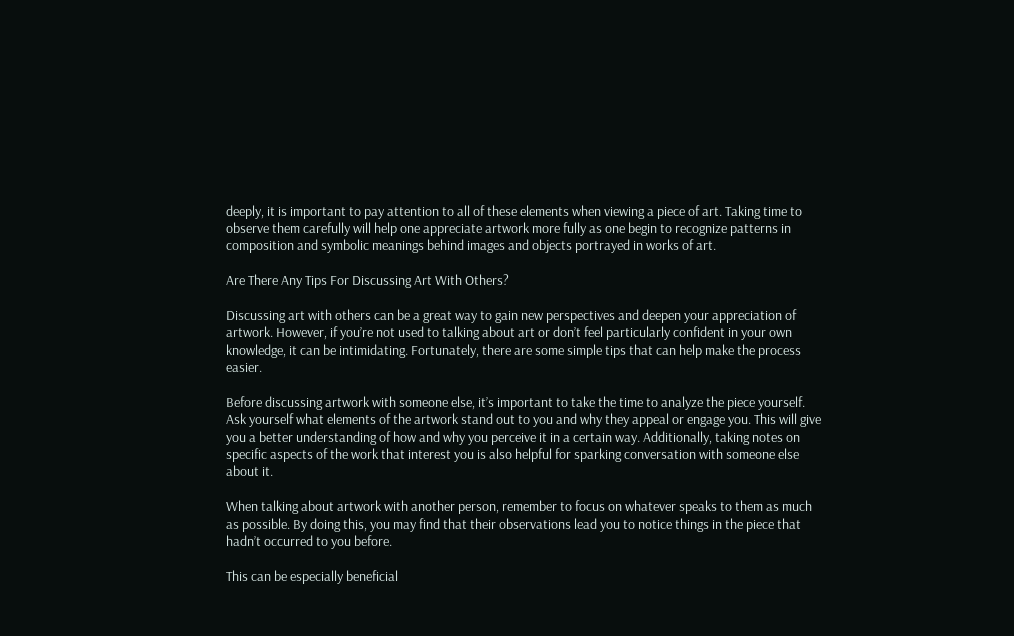deeply, it is important to pay attention to all of these elements when viewing a piece of art. Taking time to observe them carefully will help one appreciate artwork more fully as one begin to recognize patterns in composition and symbolic meanings behind images and objects portrayed in works of art.

Are There Any Tips For Discussing Art With Others?

Discussing art with others can be a great way to gain new perspectives and deepen your appreciation of artwork. However, if you’re not used to talking about art or don’t feel particularly confident in your own knowledge, it can be intimidating. Fortunately, there are some simple tips that can help make the process easier.

Before discussing artwork with someone else, it’s important to take the time to analyze the piece yourself. Ask yourself what elements of the artwork stand out to you and why they appeal or engage you. This will give you a better understanding of how and why you perceive it in a certain way. Additionally, taking notes on specific aspects of the work that interest you is also helpful for sparking conversation with someone else about it.

When talking about artwork with another person, remember to focus on whatever speaks to them as much as possible. By doing this, you may find that their observations lead you to notice things in the piece that hadn’t occurred to you before.

This can be especially beneficial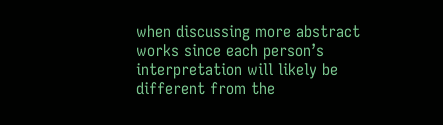when discussing more abstract works since each person’s interpretation will likely be different from the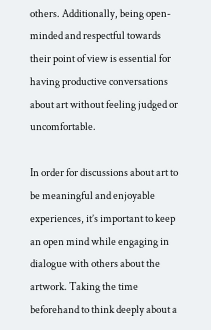others. Additionally, being open-minded and respectful towards their point of view is essential for having productive conversations about art without feeling judged or uncomfortable.

In order for discussions about art to be meaningful and enjoyable experiences, it’s important to keep an open mind while engaging in dialogue with others about the artwork. Taking the time beforehand to think deeply about a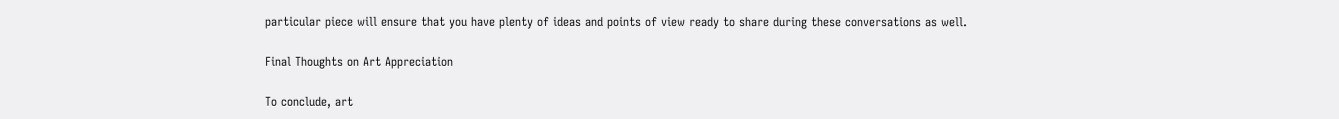particular piece will ensure that you have plenty of ideas and points of view ready to share during these conversations as well.

Final Thoughts on Art Appreciation

To conclude, art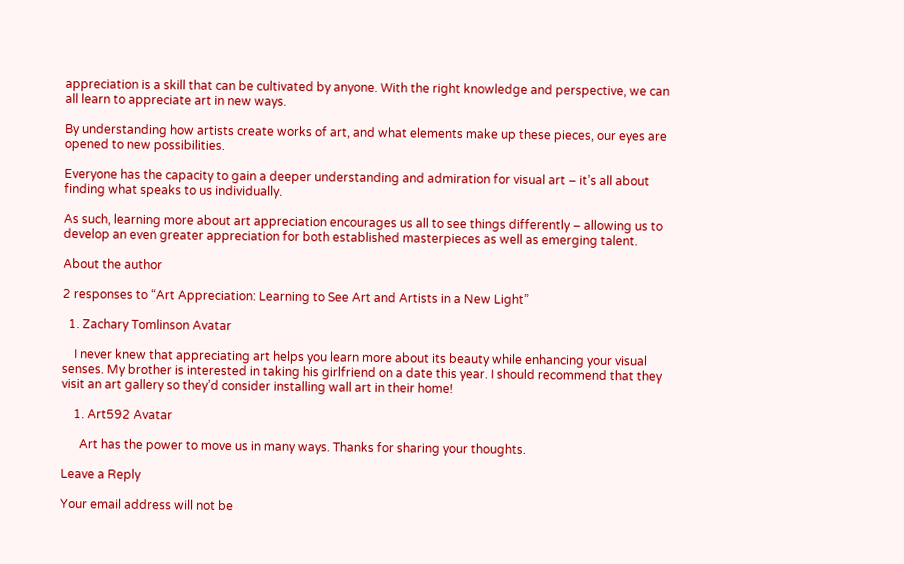appreciation is a skill that can be cultivated by anyone. With the right knowledge and perspective, we can all learn to appreciate art in new ways.

By understanding how artists create works of art, and what elements make up these pieces, our eyes are opened to new possibilities.

Everyone has the capacity to gain a deeper understanding and admiration for visual art – it’s all about finding what speaks to us individually.

As such, learning more about art appreciation encourages us all to see things differently – allowing us to develop an even greater appreciation for both established masterpieces as well as emerging talent.

About the author

2 responses to “Art Appreciation: Learning to See Art and Artists in a New Light”

  1. Zachary Tomlinson Avatar

    I never knew that appreciating art helps you learn more about its beauty while enhancing your visual senses. My brother is interested in taking his girlfriend on a date this year. I should recommend that they visit an art gallery so they’d consider installing wall art in their home!

    1. Art592 Avatar

      Art has the power to move us in many ways. Thanks for sharing your thoughts.

Leave a Reply

Your email address will not be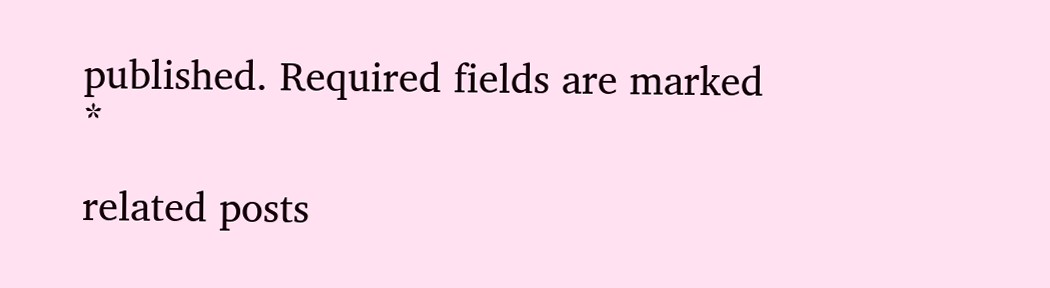published. Required fields are marked *

related posts